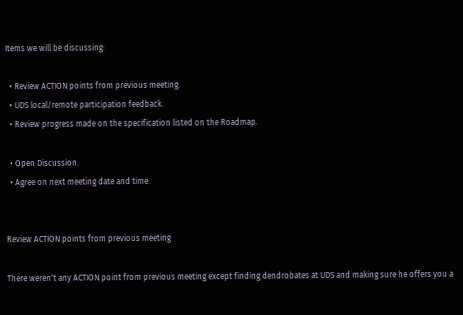Items we will be discussing:

  • Review ACTION points from previous meeting.
  • UDS local/remote participation feedback.
  • Review progress made on the specification listed on the Roadmap.

  • Open Discussion.
  • Agree on next meeting date and time.


Review ACTION points from previous meeting

There weren't any ACTION point from previous meeting except finding dendrobates at UDS and making sure he offers you a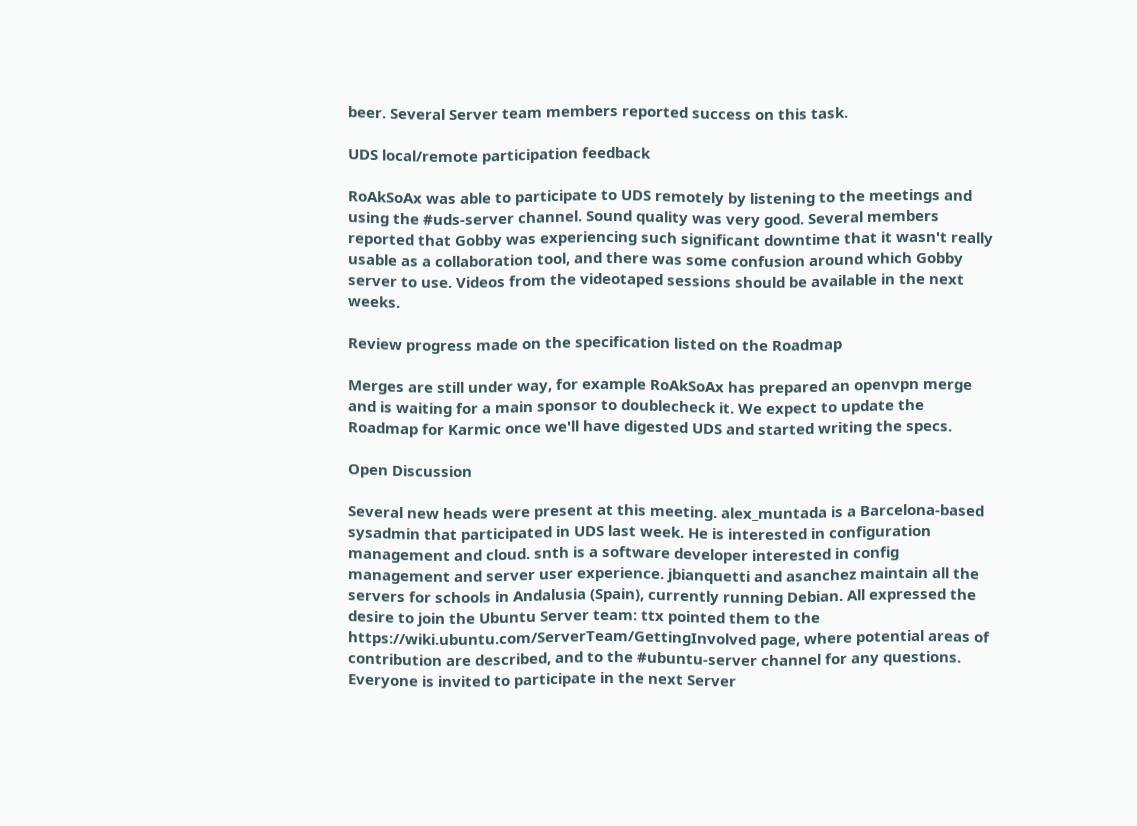beer. Several Server team members reported success on this task.

UDS local/remote participation feedback

RoAkSoAx was able to participate to UDS remotely by listening to the meetings and using the #uds-server channel. Sound quality was very good. Several members reported that Gobby was experiencing such significant downtime that it wasn't really usable as a collaboration tool, and there was some confusion around which Gobby server to use. Videos from the videotaped sessions should be available in the next weeks.

Review progress made on the specification listed on the Roadmap

Merges are still under way, for example RoAkSoAx has prepared an openvpn merge and is waiting for a main sponsor to doublecheck it. We expect to update the Roadmap for Karmic once we'll have digested UDS and started writing the specs.

Open Discussion

Several new heads were present at this meeting. alex_muntada is a Barcelona-based sysadmin that participated in UDS last week. He is interested in configuration management and cloud. snth is a software developer interested in config management and server user experience. jbianquetti and asanchez maintain all the servers for schools in Andalusia (Spain), currently running Debian. All expressed the desire to join the Ubuntu Server team: ttx pointed them to the https://wiki.ubuntu.com/ServerTeam/GettingInvolved page, where potential areas of contribution are described, and to the #ubuntu-server channel for any questions. Everyone is invited to participate in the next Server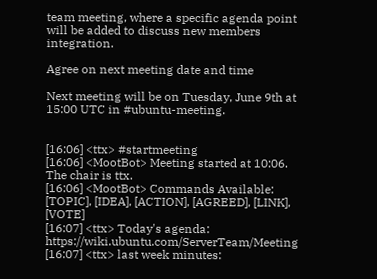team meeting, where a specific agenda point will be added to discuss new members integration.

Agree on next meeting date and time

Next meeting will be on Tuesday, June 9th at 15:00 UTC in #ubuntu-meeting.


[16:06] <ttx> #startmeeting
[16:06] <MootBot> Meeting started at 10:06. The chair is ttx.
[16:06] <MootBot> Commands Available: [TOPIC], [IDEA], [ACTION], [AGREED], [LINK], [VOTE]
[16:07] <ttx> Today's agenda: https://wiki.ubuntu.com/ServerTeam/Meeting
[16:07] <ttx> last week minutes: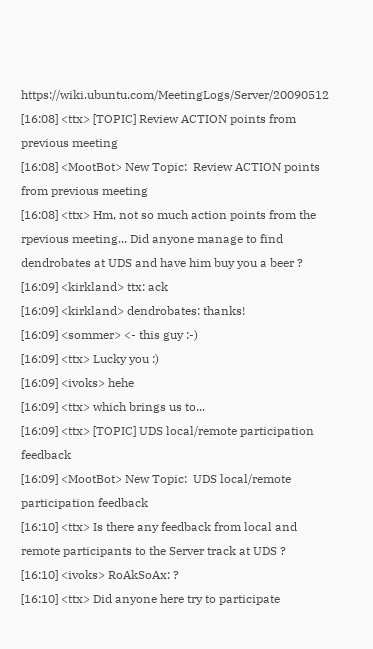https://wiki.ubuntu.com/MeetingLogs/Server/20090512
[16:08] <ttx> [TOPIC] Review ACTION points from previous meeting
[16:08] <MootBot> New Topic:  Review ACTION points from previous meeting
[16:08] <ttx> Hm, not so much action points from the rpevious meeting... Did anyone manage to find dendrobates at UDS and have him buy you a beer ?
[16:09] <kirkland> ttx: ack
[16:09] <kirkland> dendrobates: thanks!
[16:09] <sommer> <- this guy :-)
[16:09] <ttx> Lucky you :)
[16:09] <ivoks> hehe
[16:09] <ttx> which brings us to...
[16:09] <ttx> [TOPIC] UDS local/remote participation feedback
[16:09] <MootBot> New Topic:  UDS local/remote participation feedback
[16:10] <ttx> Is there any feedback from local and remote participants to the Server track at UDS ?
[16:10] <ivoks> RoAkSoAx: ?
[16:10] <ttx> Did anyone here try to participate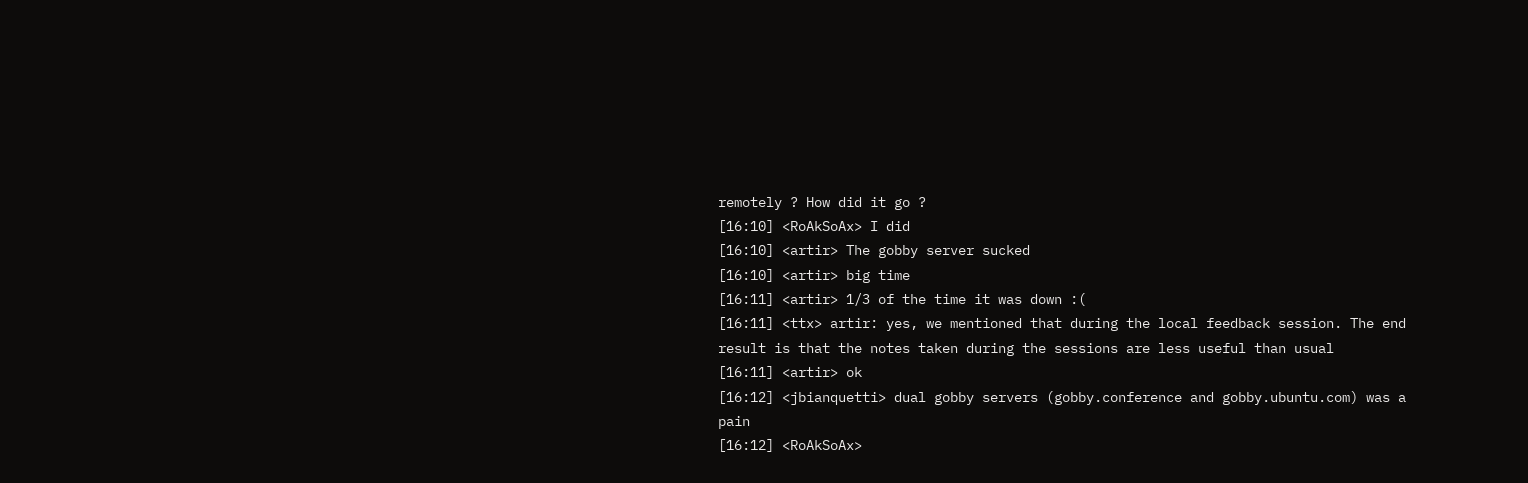remotely ? How did it go ?
[16:10] <RoAkSoAx> I did
[16:10] <artir> The gobby server sucked
[16:10] <artir> big time
[16:11] <artir> 1/3 of the time it was down :(
[16:11] <ttx> artir: yes, we mentioned that during the local feedback session. The end result is that the notes taken during the sessions are less useful than usual
[16:11] <artir> ok
[16:12] <jbianquetti> dual gobby servers (gobby.conference and gobby.ubuntu.com) was a pain
[16:12] <RoAkSoAx>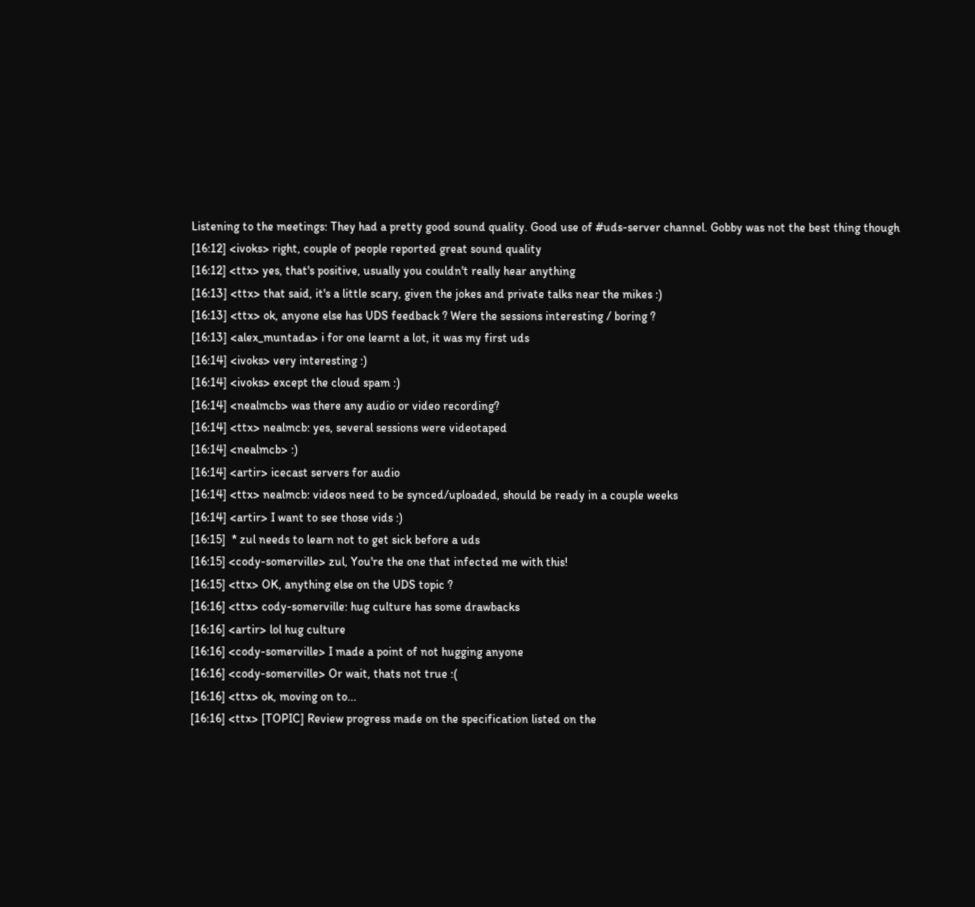Listening to the meetings: They had a pretty good sound quality. Good use of #uds-server channel. Gobby was not the best thing though
[16:12] <ivoks> right, couple of people reported great sound quality
[16:12] <ttx> yes, that's positive, usually you couldn't really hear anything
[16:13] <ttx> that said, it's a little scary, given the jokes and private talks near the mikes :)
[16:13] <ttx> ok, anyone else has UDS feedback ? Were the sessions interesting / boring ?
[16:13] <alex_muntada> i for one learnt a lot, it was my first uds
[16:14] <ivoks> very interesting :)
[16:14] <ivoks> except the cloud spam :)
[16:14] <nealmcb> was there any audio or video recording?
[16:14] <ttx> nealmcb: yes, several sessions were videotaped
[16:14] <nealmcb> :)
[16:14] <artir> icecast servers for audio
[16:14] <ttx> nealmcb: videos need to be synced/uploaded, should be ready in a couple weeks
[16:14] <artir> I want to see those vids :)
[16:15]  * zul needs to learn not to get sick before a uds
[16:15] <cody-somerville> zul, You're the one that infected me with this!
[16:15] <ttx> OK, anything else on the UDS topic ?
[16:16] <ttx> cody-somerville: hug culture has some drawbacks
[16:16] <artir> lol hug culture
[16:16] <cody-somerville> I made a point of not hugging anyone
[16:16] <cody-somerville> Or wait, thats not true :(
[16:16] <ttx> ok, moving on to...
[16:16] <ttx> [TOPIC] Review progress made on the specification listed on the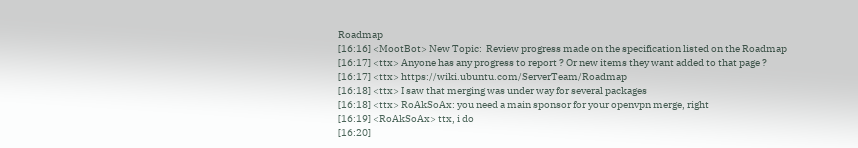Roadmap
[16:16] <MootBot> New Topic:  Review progress made on the specification listed on the Roadmap
[16:17] <ttx> Anyone has any progress to report ? Or new items they want added to that page ?
[16:17] <ttx> https://wiki.ubuntu.com/ServerTeam/Roadmap
[16:18] <ttx> I saw that merging was under way for several packages
[16:18] <ttx> RoAkSoAx: you need a main sponsor for your openvpn merge, right
[16:19] <RoAkSoAx> ttx, i do
[16:20]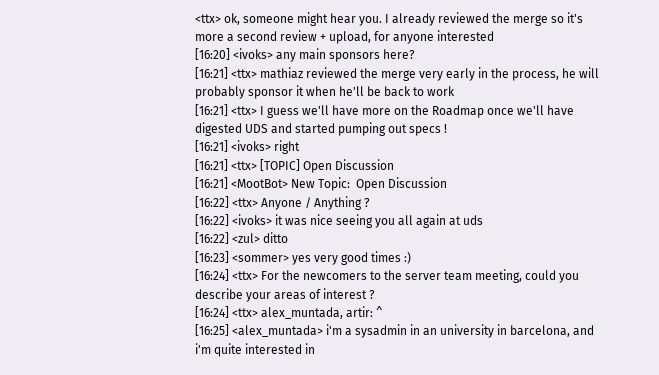<ttx> ok, someone might hear you. I already reviewed the merge so it's more a second review + upload, for anyone interested
[16:20] <ivoks> any main sponsors here?
[16:21] <ttx> mathiaz reviewed the merge very early in the process, he will probably sponsor it when he'll be back to work
[16:21] <ttx> I guess we'll have more on the Roadmap once we'll have digested UDS and started pumping out specs !
[16:21] <ivoks> right
[16:21] <ttx> [TOPIC] Open Discussion
[16:21] <MootBot> New Topic:  Open Discussion
[16:22] <ttx> Anyone / Anything ?
[16:22] <ivoks> it was nice seeing you all again at uds
[16:22] <zul> ditto
[16:23] <sommer> yes very good times :)
[16:24] <ttx> For the newcomers to the server team meeting, could you describe your areas of interest ?
[16:24] <ttx> alex_muntada, artir: ^
[16:25] <alex_muntada> i'm a sysadmin in an university in barcelona, and i'm quite interested in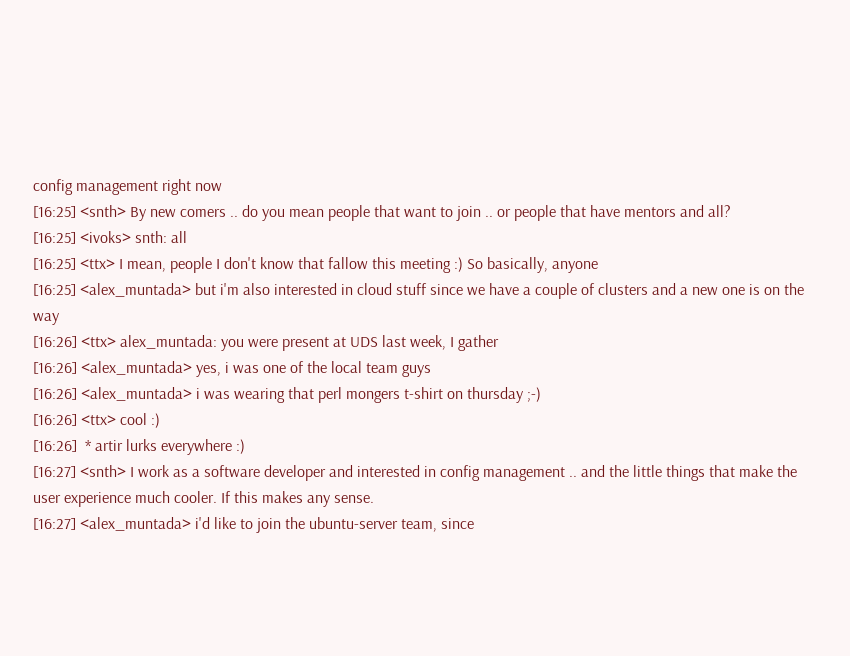config management right now
[16:25] <snth> By new comers .. do you mean people that want to join .. or people that have mentors and all?
[16:25] <ivoks> snth: all
[16:25] <ttx> I mean, people I don't know that fallow this meeting :) So basically, anyone
[16:25] <alex_muntada> but i'm also interested in cloud stuff since we have a couple of clusters and a new one is on the way
[16:26] <ttx> alex_muntada: you were present at UDS last week, I gather
[16:26] <alex_muntada> yes, i was one of the local team guys
[16:26] <alex_muntada> i was wearing that perl mongers t-shirt on thursday ;-)
[16:26] <ttx> cool :)
[16:26]  * artir lurks everywhere :)
[16:27] <snth> I work as a software developer and interested in config management .. and the little things that make the user experience much cooler. If this makes any sense.
[16:27] <alex_muntada> i'd like to join the ubuntu-server team, since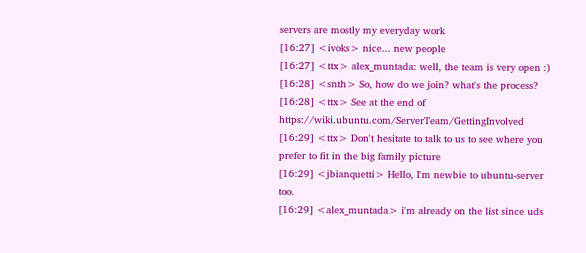servers are mostly my everyday work
[16:27] <ivoks> nice... new people
[16:27] <ttx> alex_muntada: well, the team is very open :)
[16:28] <snth> So, how do we join? what's the process?
[16:28] <ttx> See at the end of https://wiki.ubuntu.com/ServerTeam/GettingInvolved
[16:29] <ttx> Don't hesitate to talk to us to see where you prefer to fit in the big family picture
[16:29] <jbianquetti> Hello, I'm newbie to ubuntu-server too.
[16:29] <alex_muntada> i'm already on the list since uds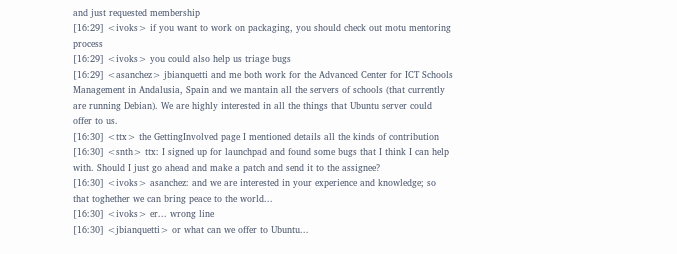and just requested membership
[16:29] <ivoks> if you want to work on packaging, you should check out motu mentoring process
[16:29] <ivoks> you could also help us triage bugs
[16:29] <asanchez> jbianquetti and me both work for the Advanced Center for ICT Schools Management in Andalusia, Spain and we mantain all the servers of schools (that currently are running Debian). We are highly interested in all the things that Ubuntu server could offer to us.
[16:30] <ttx> the GettingInvolved page I mentioned details all the kinds of contribution
[16:30] <snth> ttx: I signed up for launchpad and found some bugs that I think I can help with. Should I just go ahead and make a patch and send it to the assignee?
[16:30] <ivoks> asanchez: and we are interested in your experience and knowledge; so that toghether we can bring peace to the world...
[16:30] <ivoks> er... wrong line
[16:30] <jbianquetti> or what can we offer to Ubuntu...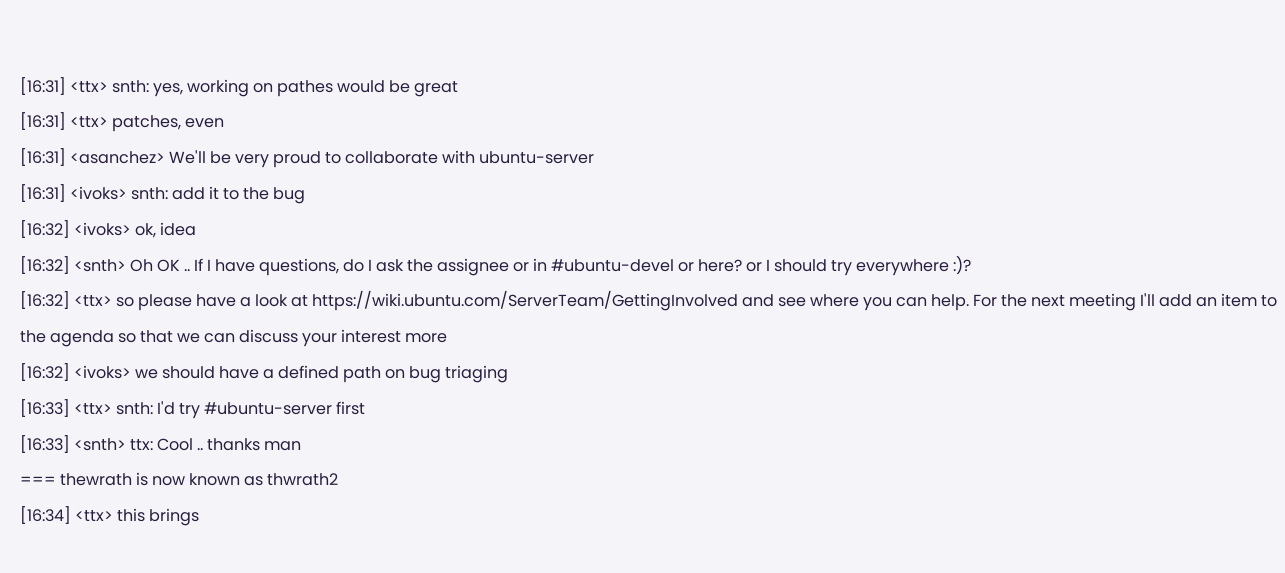[16:31] <ttx> snth: yes, working on pathes would be great
[16:31] <ttx> patches, even
[16:31] <asanchez> We'll be very proud to collaborate with ubuntu-server
[16:31] <ivoks> snth: add it to the bug
[16:32] <ivoks> ok, idea
[16:32] <snth> Oh OK .. If I have questions, do I ask the assignee or in #ubuntu-devel or here? or I should try everywhere :)?
[16:32] <ttx> so please have a look at https://wiki.ubuntu.com/ServerTeam/GettingInvolved and see where you can help. For the next meeting I'll add an item to the agenda so that we can discuss your interest more
[16:32] <ivoks> we should have a defined path on bug triaging
[16:33] <ttx> snth: I'd try #ubuntu-server first
[16:33] <snth> ttx: Cool .. thanks man
=== thewrath is now known as thwrath2
[16:34] <ttx> this brings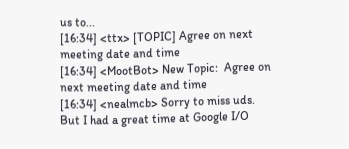us to...
[16:34] <ttx> [TOPIC] Agree on next meeting date and time
[16:34] <MootBot> New Topic:  Agree on next meeting date and time
[16:34] <nealmcb> Sorry to miss uds.  But I had a great time at Google I/O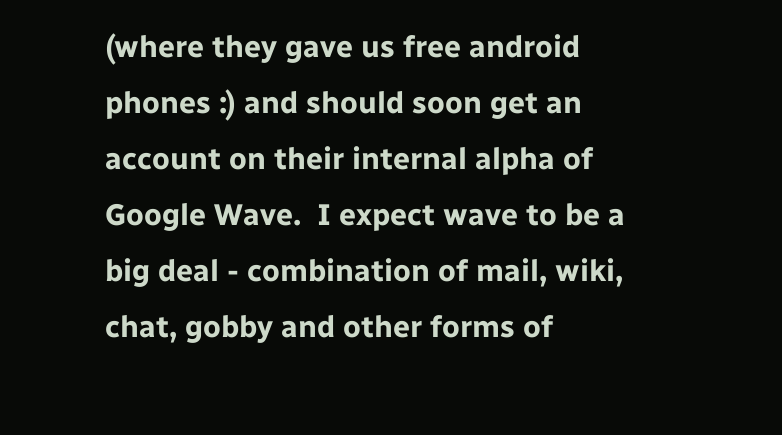(where they gave us free android phones :) and should soon get an account on their internal alpha of Google Wave.  I expect wave to be a big deal - combination of mail, wiki, chat, gobby and other forms of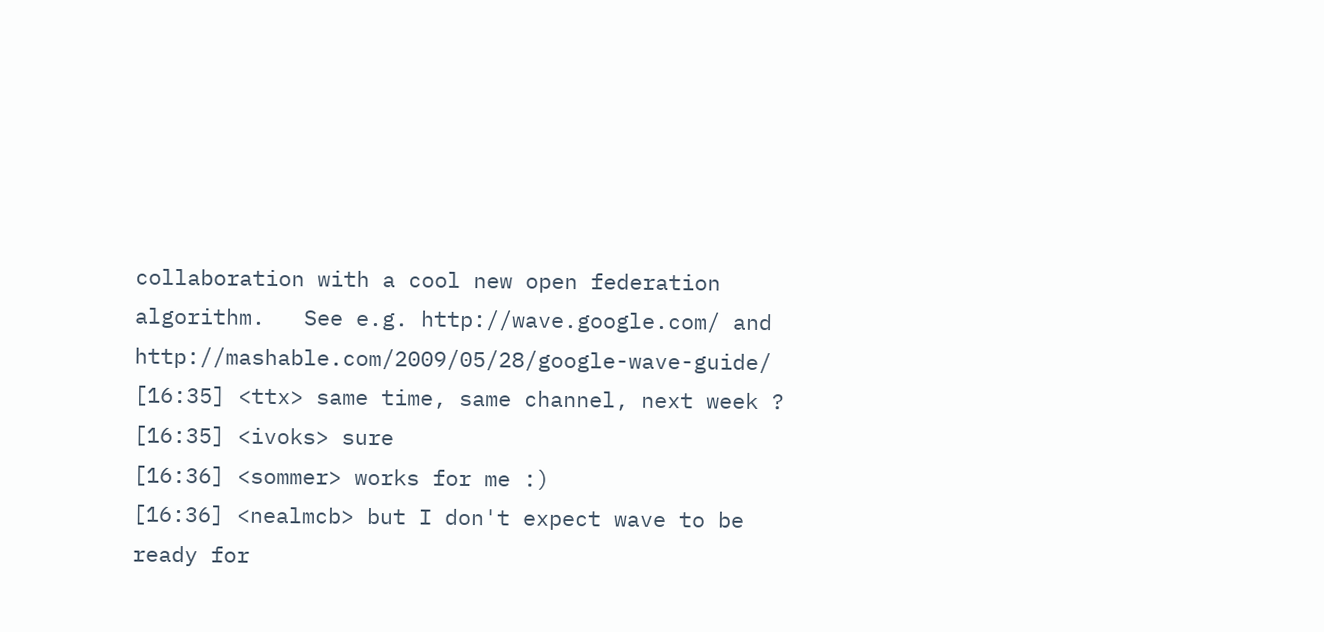collaboration with a cool new open federation algorithm.   See e.g. http://wave.google.com/ and  http://mashable.com/2009/05/28/google-wave-guide/
[16:35] <ttx> same time, same channel, next week ?
[16:35] <ivoks> sure
[16:36] <sommer> works for me :)
[16:36] <nealmcb> but I don't expect wave to be ready for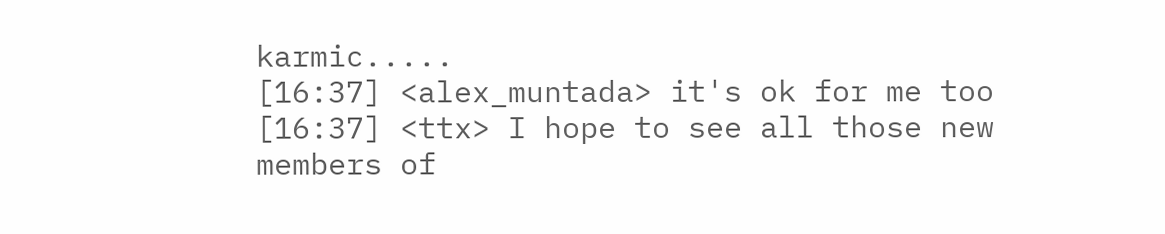karmic.....
[16:37] <alex_muntada> it's ok for me too
[16:37] <ttx> I hope to see all those new members of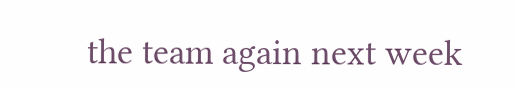the team again next week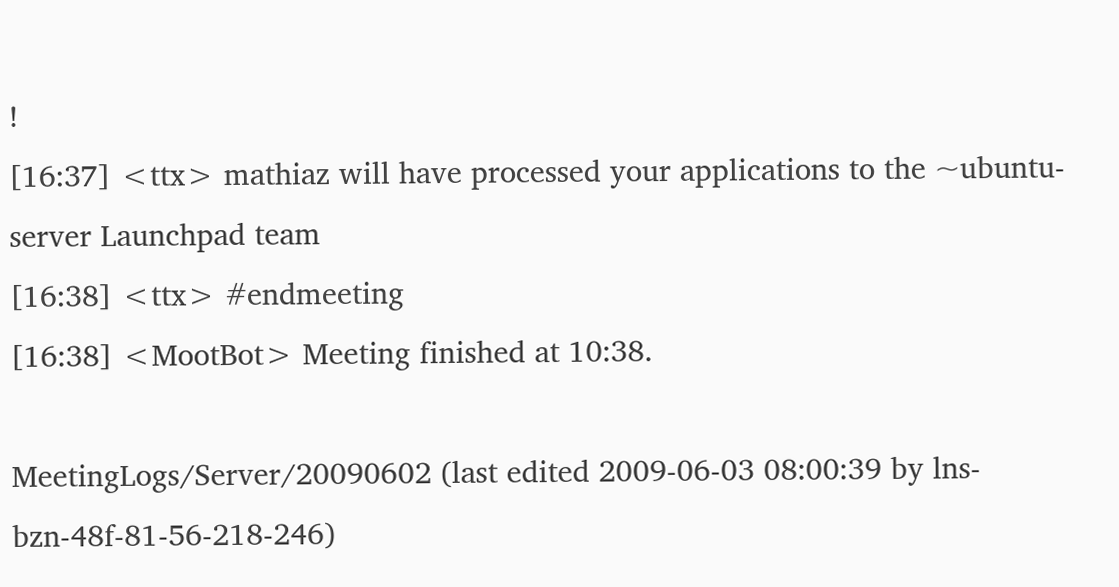!
[16:37] <ttx> mathiaz will have processed your applications to the ~ubuntu-server Launchpad team
[16:38] <ttx> #endmeeting
[16:38] <MootBot> Meeting finished at 10:38.

MeetingLogs/Server/20090602 (last edited 2009-06-03 08:00:39 by lns-bzn-48f-81-56-218-246)